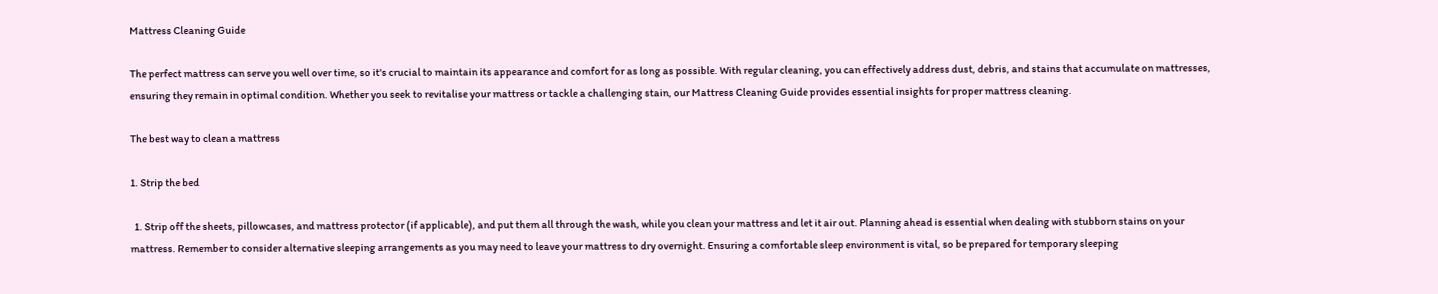Mattress Cleaning Guide

The perfect mattress can serve you well over time, so it's crucial to maintain its appearance and comfort for as long as possible. With regular cleaning, you can effectively address dust, debris, and stains that accumulate on mattresses, ensuring they remain in optimal condition. Whether you seek to revitalise your mattress or tackle a challenging stain, our Mattress Cleaning Guide provides essential insights for proper mattress cleaning.

The best way to clean a mattress

1. Strip the bed

  1. Strip off the sheets, pillowcases, and mattress protector (if applicable), and put them all through the wash, while you clean your mattress and let it air out. Planning ahead is essential when dealing with stubborn stains on your mattress. Remember to consider alternative sleeping arrangements as you may need to leave your mattress to dry overnight. Ensuring a comfortable sleep environment is vital, so be prepared for temporary sleeping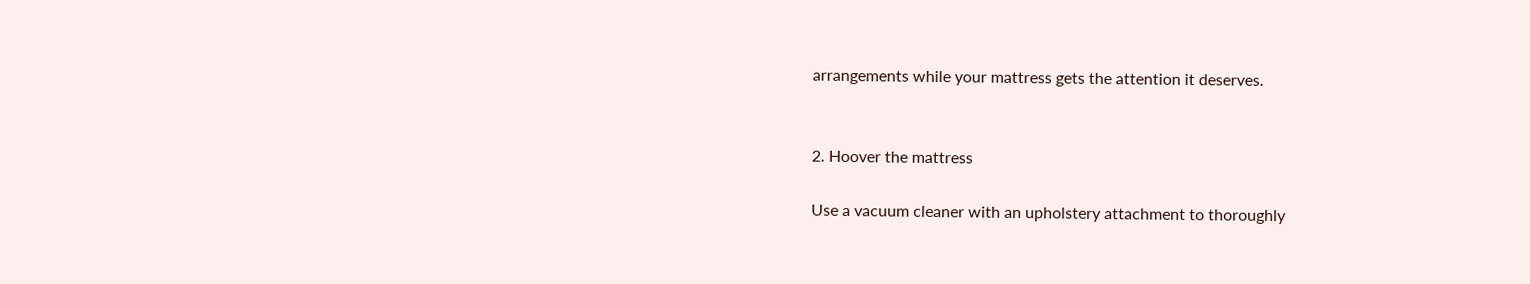arrangements while your mattress gets the attention it deserves.


2. Hoover the mattress

Use a vacuum cleaner with an upholstery attachment to thoroughly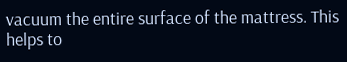vacuum the entire surface of the mattress. This helps to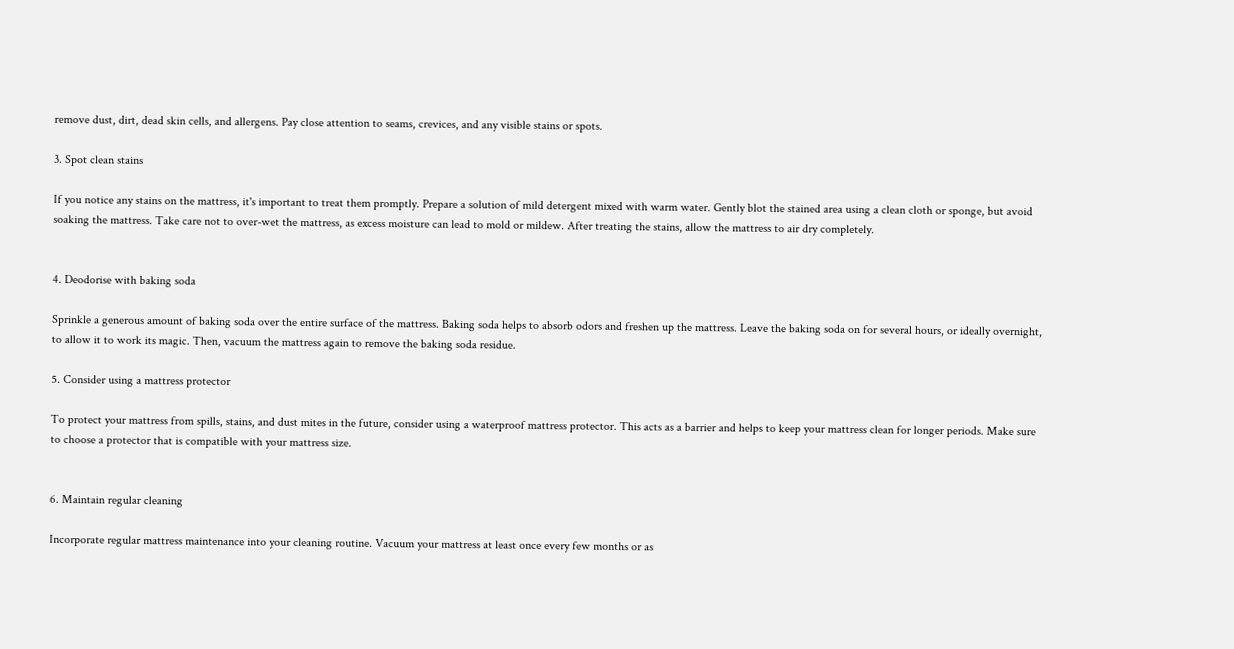remove dust, dirt, dead skin cells, and allergens. Pay close attention to seams, crevices, and any visible stains or spots.

3. Spot clean stains

If you notice any stains on the mattress, it's important to treat them promptly. Prepare a solution of mild detergent mixed with warm water. Gently blot the stained area using a clean cloth or sponge, but avoid soaking the mattress. Take care not to over-wet the mattress, as excess moisture can lead to mold or mildew. After treating the stains, allow the mattress to air dry completely.


4. Deodorise with baking soda

Sprinkle a generous amount of baking soda over the entire surface of the mattress. Baking soda helps to absorb odors and freshen up the mattress. Leave the baking soda on for several hours, or ideally overnight, to allow it to work its magic. Then, vacuum the mattress again to remove the baking soda residue.

5. Consider using a mattress protector

To protect your mattress from spills, stains, and dust mites in the future, consider using a waterproof mattress protector. This acts as a barrier and helps to keep your mattress clean for longer periods. Make sure to choose a protector that is compatible with your mattress size.


6. Maintain regular cleaning

Incorporate regular mattress maintenance into your cleaning routine. Vacuum your mattress at least once every few months or as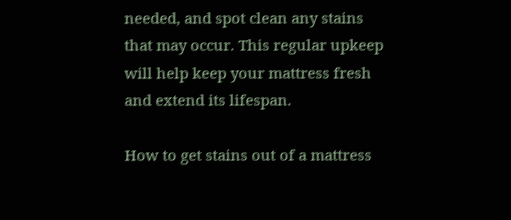needed, and spot clean any stains that may occur. This regular upkeep will help keep your mattress fresh and extend its lifespan.

How to get stains out of a mattress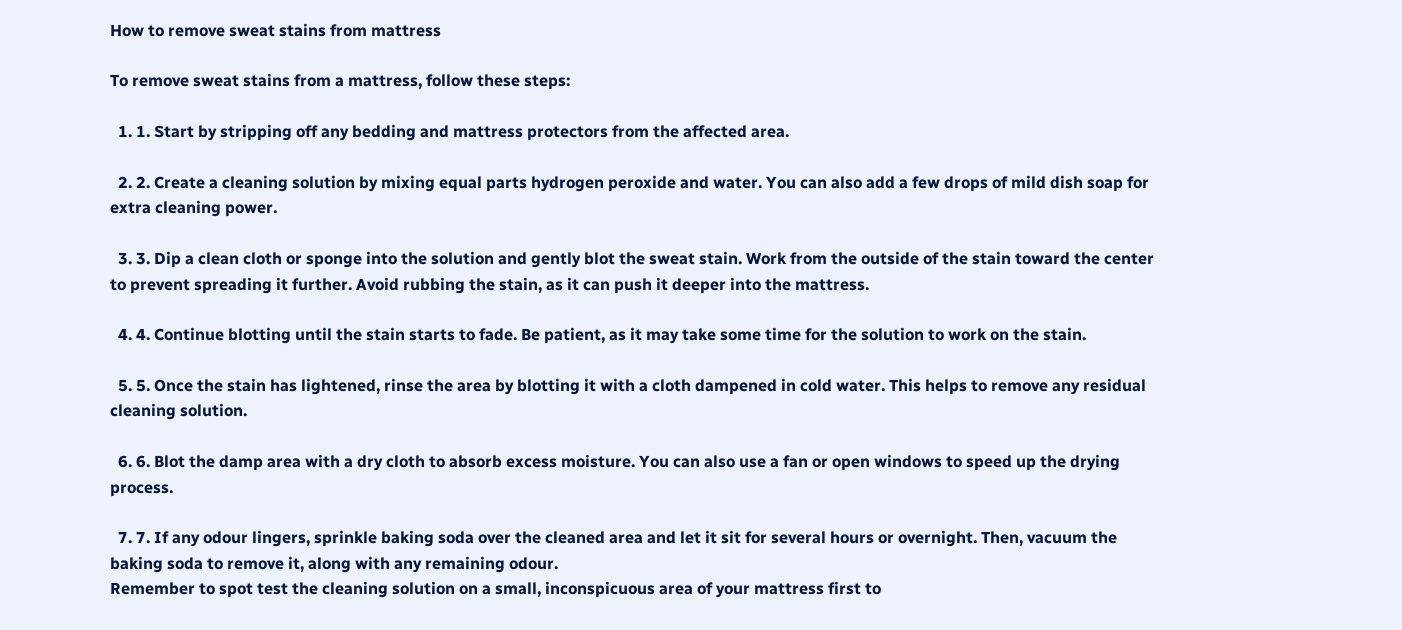How to remove sweat stains from mattress

To remove sweat stains from a mattress, follow these steps:

  1. 1. Start by stripping off any bedding and mattress protectors from the affected area.

  2. 2. Create a cleaning solution by mixing equal parts hydrogen peroxide and water. You can also add a few drops of mild dish soap for extra cleaning power.

  3. 3. Dip a clean cloth or sponge into the solution and gently blot the sweat stain. Work from the outside of the stain toward the center to prevent spreading it further. Avoid rubbing the stain, as it can push it deeper into the mattress.

  4. 4. Continue blotting until the stain starts to fade. Be patient, as it may take some time for the solution to work on the stain.

  5. 5. Once the stain has lightened, rinse the area by blotting it with a cloth dampened in cold water. This helps to remove any residual cleaning solution.

  6. 6. Blot the damp area with a dry cloth to absorb excess moisture. You can also use a fan or open windows to speed up the drying process.

  7. 7. If any odour lingers, sprinkle baking soda over the cleaned area and let it sit for several hours or overnight. Then, vacuum the baking soda to remove it, along with any remaining odour.
Remember to spot test the cleaning solution on a small, inconspicuous area of your mattress first to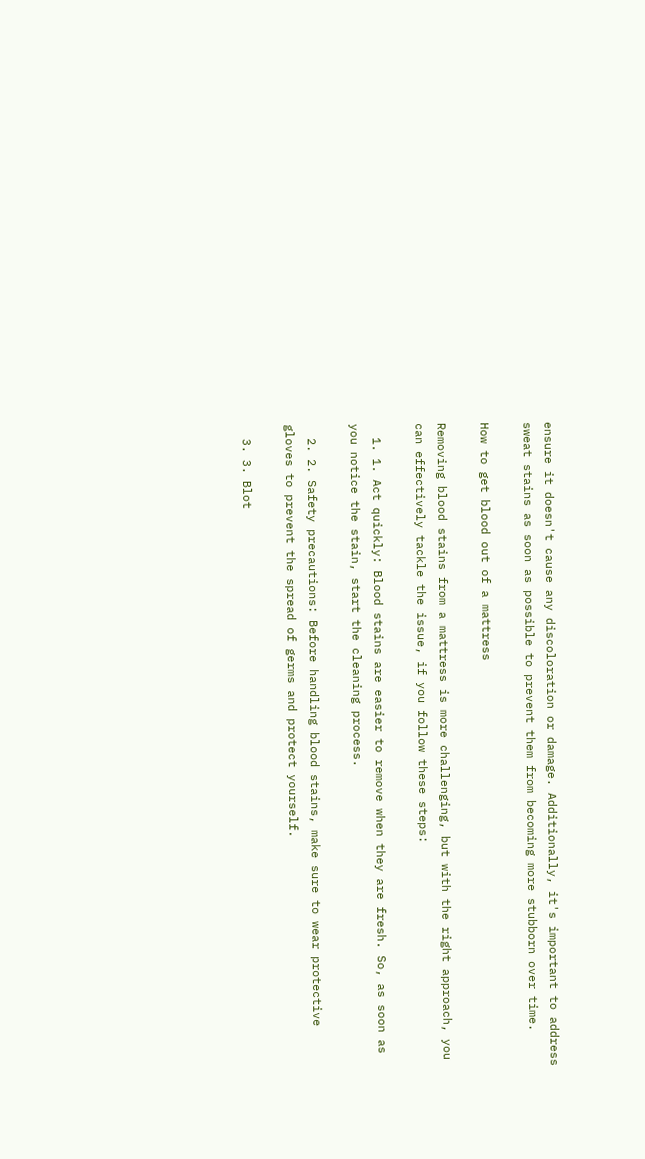ensure it doesn't cause any discoloration or damage. Additionally, it's important to address sweat stains as soon as possible to prevent them from becoming more stubborn over time.

How to get blood out of a mattress

Removing blood stains from a mattress is more challenging, but with the right approach, you can effectively tackle the issue, if you follow these steps:

  1. 1. Act quickly: Blood stains are easier to remove when they are fresh. So, as soon as you notice the stain, start the cleaning process.

  2. 2. Safety precautions: Before handling blood stains, make sure to wear protective gloves to prevent the spread of germs and protect yourself.

  3. 3. Blot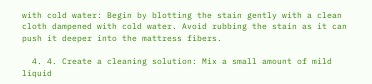with cold water: Begin by blotting the stain gently with a clean cloth dampened with cold water. Avoid rubbing the stain as it can push it deeper into the mattress fibers.

  4. 4. Create a cleaning solution: Mix a small amount of mild liquid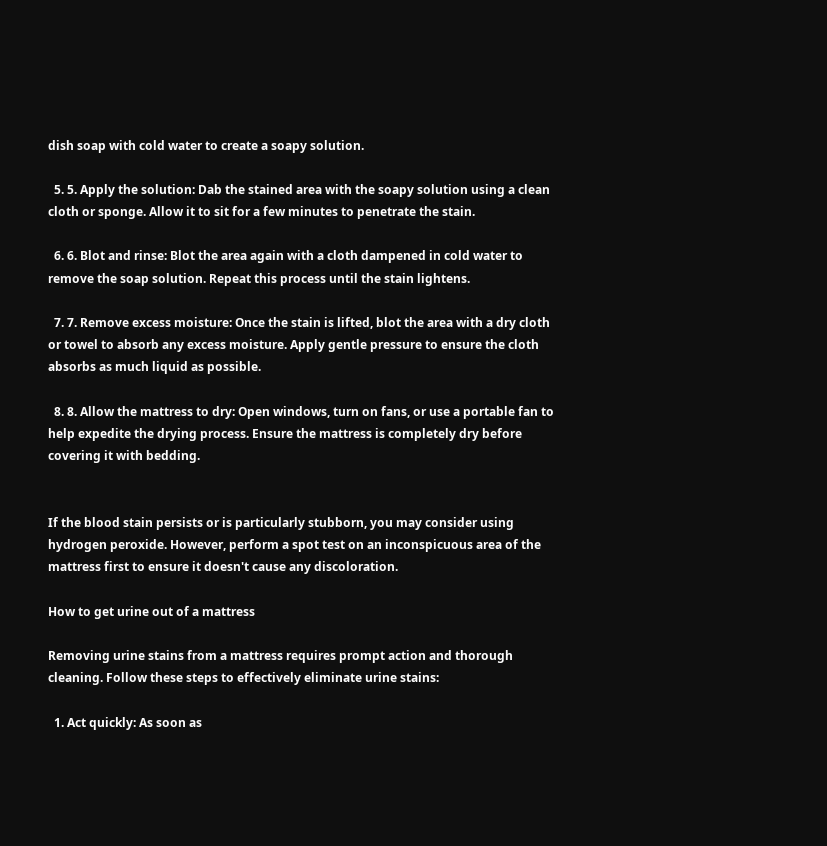dish soap with cold water to create a soapy solution.

  5. 5. Apply the solution: Dab the stained area with the soapy solution using a clean cloth or sponge. Allow it to sit for a few minutes to penetrate the stain.

  6. 6. Blot and rinse: Blot the area again with a cloth dampened in cold water to remove the soap solution. Repeat this process until the stain lightens.

  7. 7. Remove excess moisture: Once the stain is lifted, blot the area with a dry cloth or towel to absorb any excess moisture. Apply gentle pressure to ensure the cloth absorbs as much liquid as possible.

  8. 8. Allow the mattress to dry: Open windows, turn on fans, or use a portable fan to help expedite the drying process. Ensure the mattress is completely dry before covering it with bedding.


If the blood stain persists or is particularly stubborn, you may consider using hydrogen peroxide. However, perform a spot test on an inconspicuous area of the mattress first to ensure it doesn't cause any discoloration.

How to get urine out of a mattress

Removing urine stains from a mattress requires prompt action and thorough cleaning. Follow these steps to effectively eliminate urine stains:

  1. Act quickly: As soon as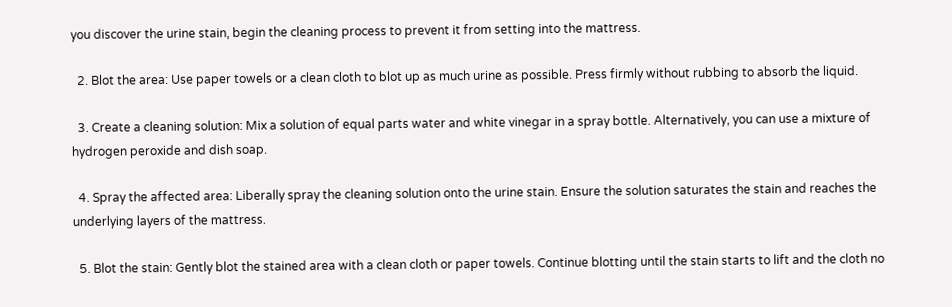you discover the urine stain, begin the cleaning process to prevent it from setting into the mattress.

  2. Blot the area: Use paper towels or a clean cloth to blot up as much urine as possible. Press firmly without rubbing to absorb the liquid.

  3. Create a cleaning solution: Mix a solution of equal parts water and white vinegar in a spray bottle. Alternatively, you can use a mixture of hydrogen peroxide and dish soap.

  4. Spray the affected area: Liberally spray the cleaning solution onto the urine stain. Ensure the solution saturates the stain and reaches the underlying layers of the mattress.

  5. Blot the stain: Gently blot the stained area with a clean cloth or paper towels. Continue blotting until the stain starts to lift and the cloth no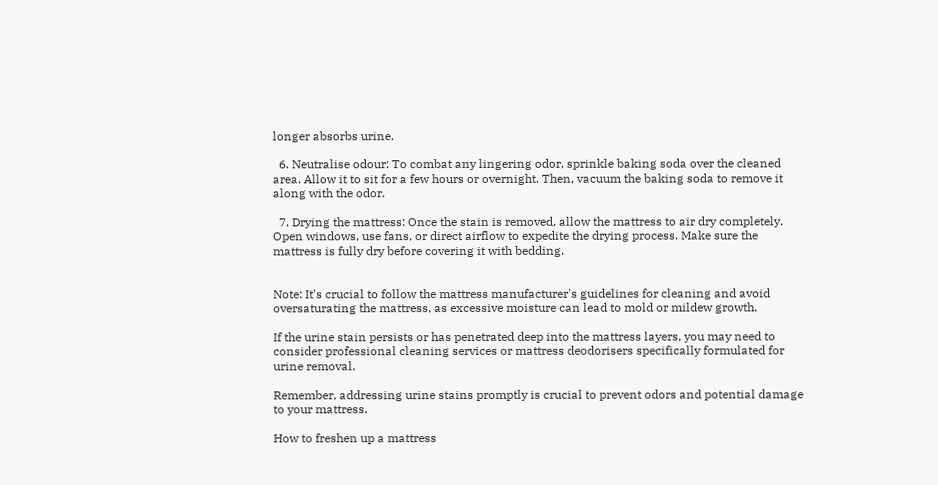longer absorbs urine.

  6. Neutralise odour: To combat any lingering odor, sprinkle baking soda over the cleaned area. Allow it to sit for a few hours or overnight. Then, vacuum the baking soda to remove it along with the odor.

  7. Drying the mattress: Once the stain is removed, allow the mattress to air dry completely. Open windows, use fans, or direct airflow to expedite the drying process. Make sure the mattress is fully dry before covering it with bedding.


Note: It's crucial to follow the mattress manufacturer's guidelines for cleaning and avoid oversaturating the mattress, as excessive moisture can lead to mold or mildew growth.

If the urine stain persists or has penetrated deep into the mattress layers, you may need to consider professional cleaning services or mattress deodorisers specifically formulated for urine removal.

Remember, addressing urine stains promptly is crucial to prevent odors and potential damage to your mattress.

How to freshen up a mattress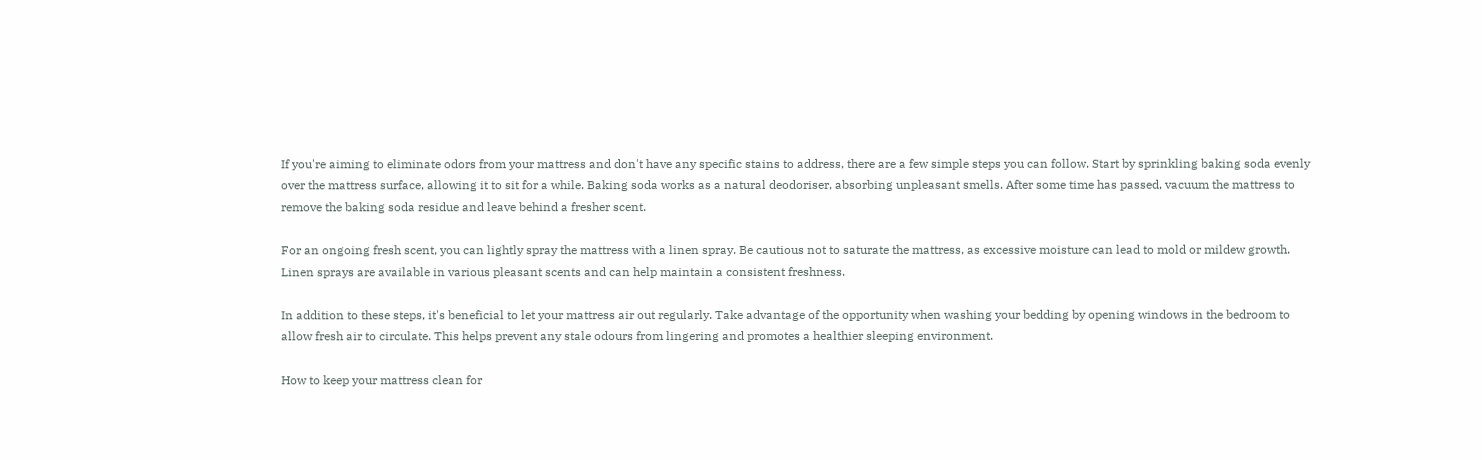If you're aiming to eliminate odors from your mattress and don't have any specific stains to address, there are a few simple steps you can follow. Start by sprinkling baking soda evenly over the mattress surface, allowing it to sit for a while. Baking soda works as a natural deodoriser, absorbing unpleasant smells. After some time has passed, vacuum the mattress to remove the baking soda residue and leave behind a fresher scent.

For an ongoing fresh scent, you can lightly spray the mattress with a linen spray. Be cautious not to saturate the mattress, as excessive moisture can lead to mold or mildew growth. Linen sprays are available in various pleasant scents and can help maintain a consistent freshness.

In addition to these steps, it's beneficial to let your mattress air out regularly. Take advantage of the opportunity when washing your bedding by opening windows in the bedroom to allow fresh air to circulate. This helps prevent any stale odours from lingering and promotes a healthier sleeping environment.

How to keep your mattress clean for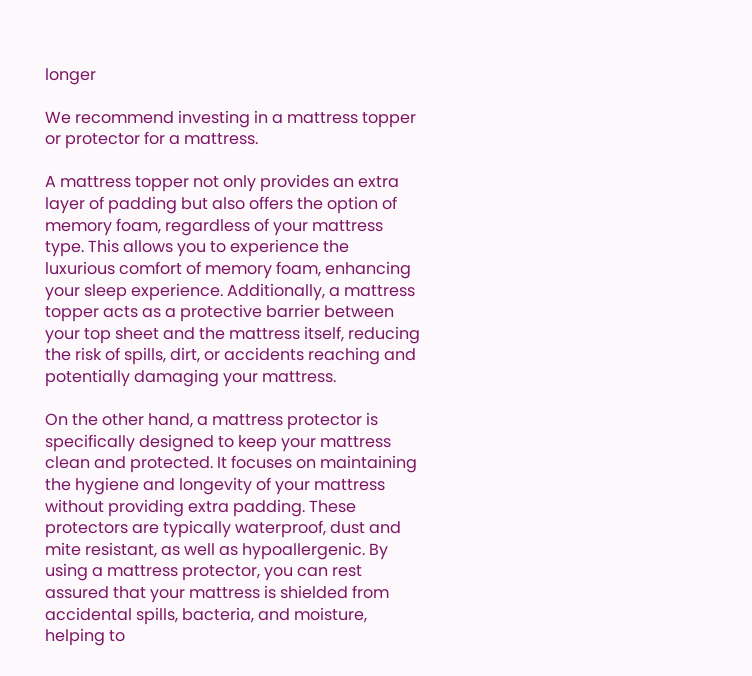longer

We recommend investing in a mattress topper or protector for a mattress.

A mattress topper not only provides an extra layer of padding but also offers the option of memory foam, regardless of your mattress type. This allows you to experience the luxurious comfort of memory foam, enhancing your sleep experience. Additionally, a mattress topper acts as a protective barrier between your top sheet and the mattress itself, reducing the risk of spills, dirt, or accidents reaching and potentially damaging your mattress.

On the other hand, a mattress protector is specifically designed to keep your mattress clean and protected. It focuses on maintaining the hygiene and longevity of your mattress without providing extra padding. These protectors are typically waterproof, dust and mite resistant, as well as hypoallergenic. By using a mattress protector, you can rest assured that your mattress is shielded from accidental spills, bacteria, and moisture, helping to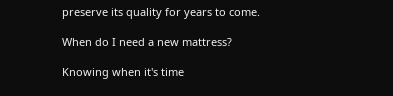preserve its quality for years to come.

When do I need a new mattress?

Knowing when it's time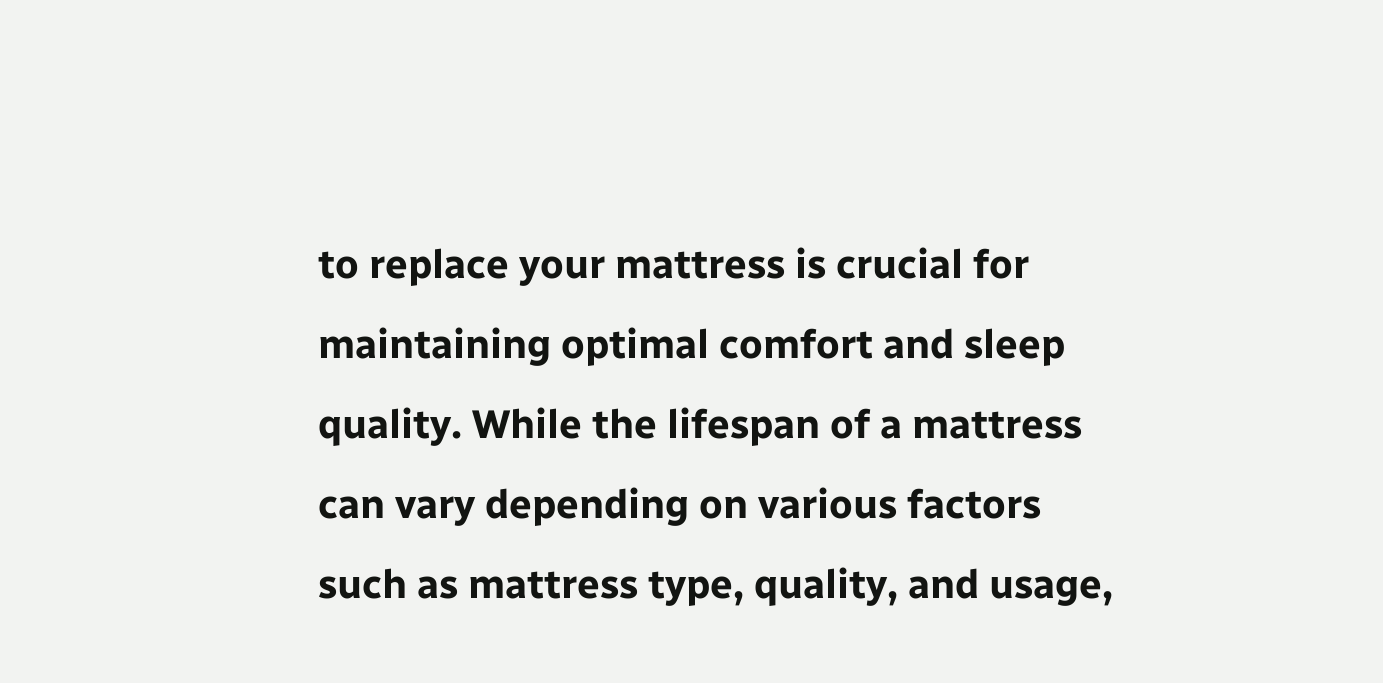to replace your mattress is crucial for maintaining optimal comfort and sleep quality. While the lifespan of a mattress can vary depending on various factors such as mattress type, quality, and usage,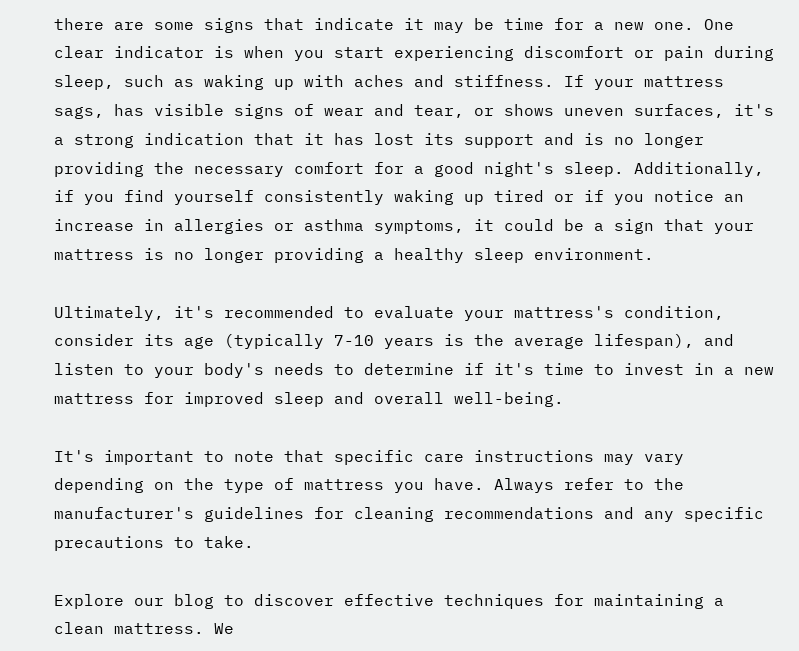there are some signs that indicate it may be time for a new one. One clear indicator is when you start experiencing discomfort or pain during sleep, such as waking up with aches and stiffness. If your mattress sags, has visible signs of wear and tear, or shows uneven surfaces, it's a strong indication that it has lost its support and is no longer providing the necessary comfort for a good night's sleep. Additionally, if you find yourself consistently waking up tired or if you notice an increase in allergies or asthma symptoms, it could be a sign that your mattress is no longer providing a healthy sleep environment.

Ultimately, it's recommended to evaluate your mattress's condition, consider its age (typically 7-10 years is the average lifespan), and listen to your body's needs to determine if it's time to invest in a new mattress for improved sleep and overall well-being.

It's important to note that specific care instructions may vary depending on the type of mattress you have. Always refer to the manufacturer's guidelines for cleaning recommendations and any specific precautions to take.

Explore our blog to discover effective techniques for maintaining a clean mattress. We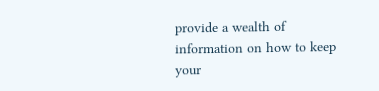provide a wealth of information on how to keep your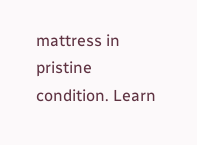mattress in pristine condition. Learn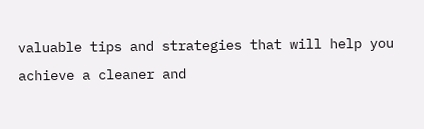valuable tips and strategies that will help you achieve a cleaner and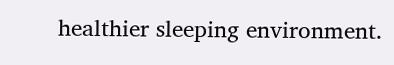healthier sleeping environment.